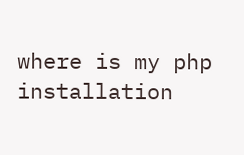where is my php installation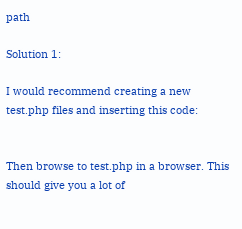path

Solution 1:

I would recommend creating a new test.php files and inserting this code:


Then browse to test.php in a browser. This should give you a lot of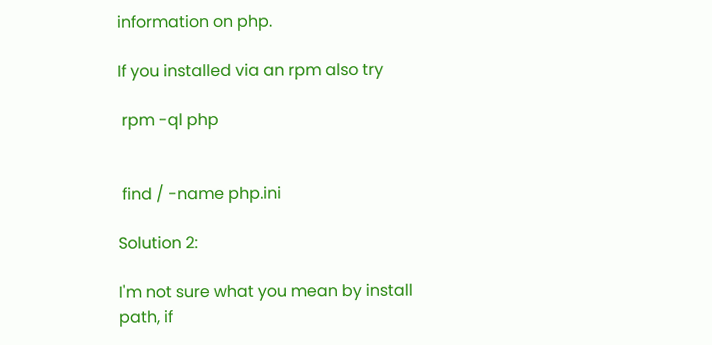information on php.

If you installed via an rpm also try

 rpm -ql php


 find / -name php.ini

Solution 2:

I'm not sure what you mean by install path, if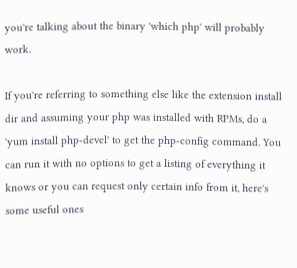you're talking about the binary 'which php' will probably work.

If you're referring to something else like the extension install dir and assuming your php was installed with RPMs, do a 'yum install php-devel' to get the php-config command. You can run it with no options to get a listing of everything it knows or you can request only certain info from it, here's some useful ones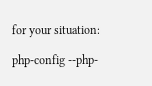for your situation:

php-config --php-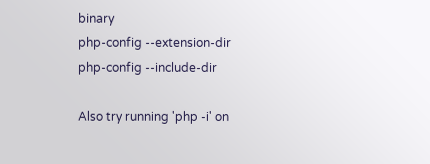binary
php-config --extension-dir
php-config --include-dir

Also try running 'php -i' on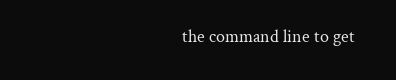the command line to get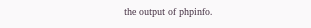the output of phpinfo.